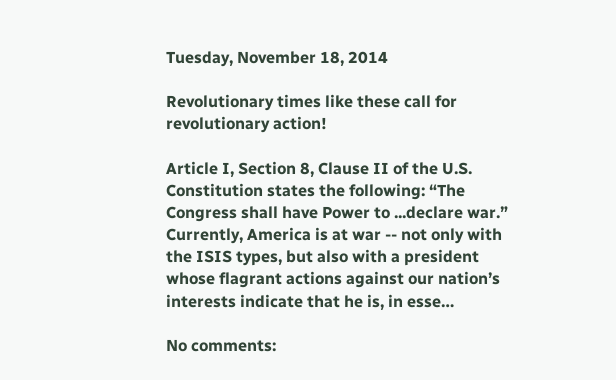Tuesday, November 18, 2014

Revolutionary times like these call for revolutionary action!

Article I, Section 8, Clause II of the U.S. Constitution states the following: “The Congress shall have Power to ...declare war.” Currently, America is at war -- not only with the ISIS types, but also with a president whose flagrant actions against our nation’s interests indicate that he is, in esse…

No comments: